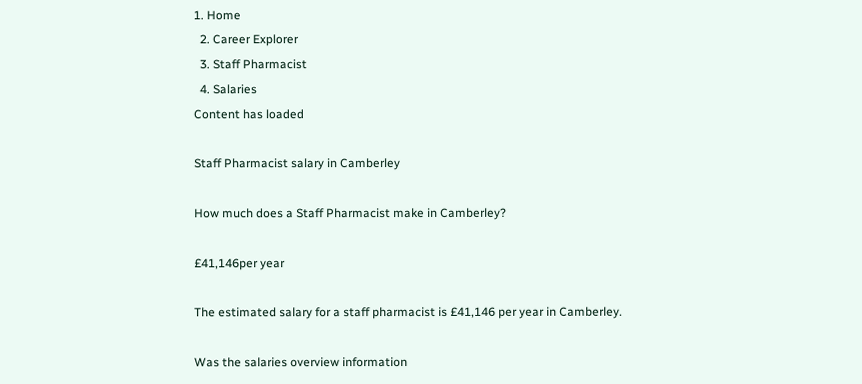1. Home
  2. Career Explorer
  3. Staff Pharmacist
  4. Salaries
Content has loaded

Staff Pharmacist salary in Camberley

How much does a Staff Pharmacist make in Camberley?

£41,146per year

The estimated salary for a staff pharmacist is £41,146 per year in Camberley.

Was the salaries overview information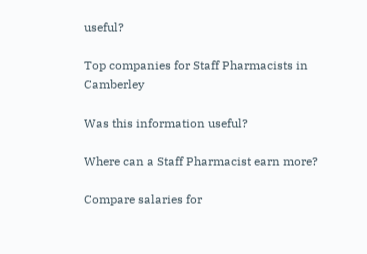useful?

Top companies for Staff Pharmacists in Camberley

Was this information useful?

Where can a Staff Pharmacist earn more?

Compare salaries for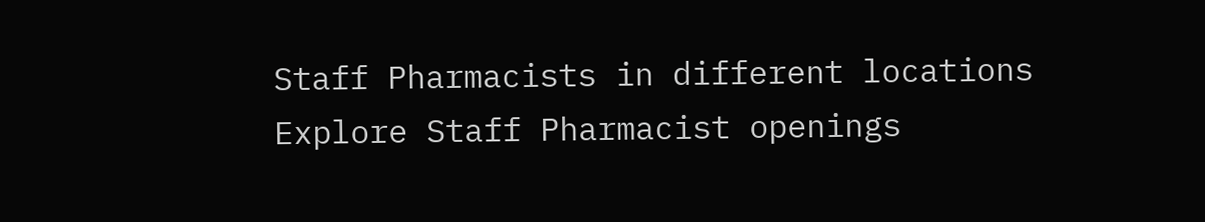Staff Pharmacists in different locations
Explore Staff Pharmacist openings